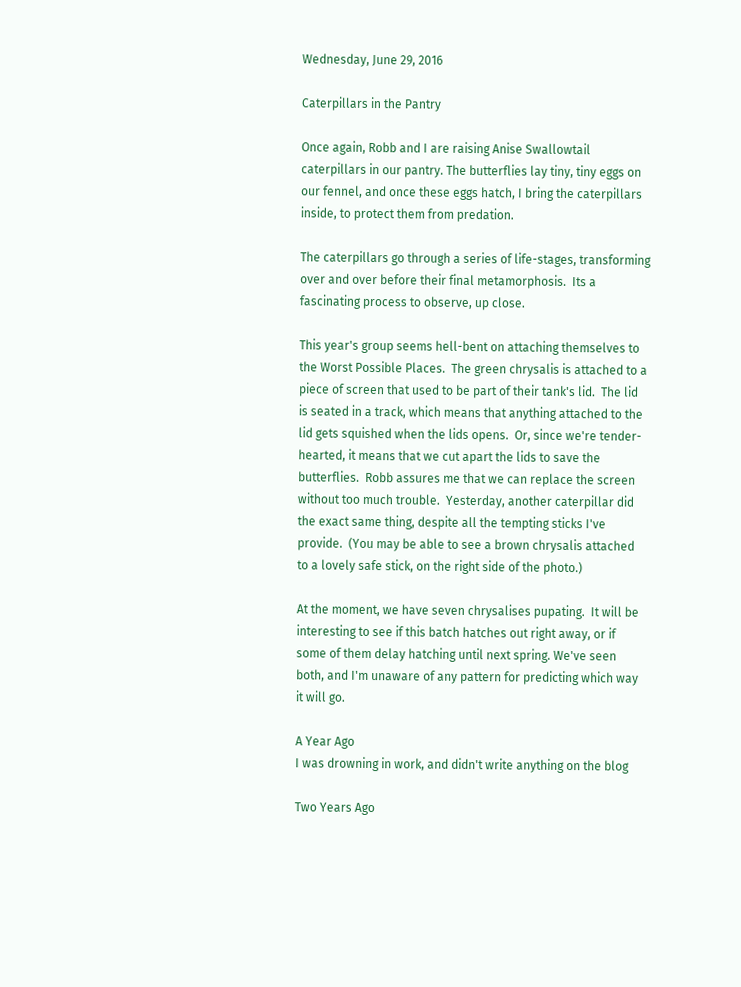Wednesday, June 29, 2016

Caterpillars in the Pantry

Once again, Robb and I are raising Anise Swallowtail caterpillars in our pantry. The butterflies lay tiny, tiny eggs on our fennel, and once these eggs hatch, I bring the caterpillars inside, to protect them from predation.

The caterpillars go through a series of life-stages, transforming over and over before their final metamorphosis.  Its a fascinating process to observe, up close.

This year's group seems hell-bent on attaching themselves to the Worst Possible Places.  The green chrysalis is attached to a piece of screen that used to be part of their tank's lid.  The lid is seated in a track, which means that anything attached to the lid gets squished when the lids opens.  Or, since we're tender-hearted, it means that we cut apart the lids to save the butterflies.  Robb assures me that we can replace the screen without too much trouble.  Yesterday, another caterpillar did the exact same thing, despite all the tempting sticks I've provide.  (You may be able to see a brown chrysalis attached to a lovely safe stick, on the right side of the photo.)

At the moment, we have seven chrysalises pupating.  It will be interesting to see if this batch hatches out right away, or if some of them delay hatching until next spring. We've seen both, and I'm unaware of any pattern for predicting which way it will go.

A Year Ago
I was drowning in work, and didn't write anything on the blog

Two Years Ago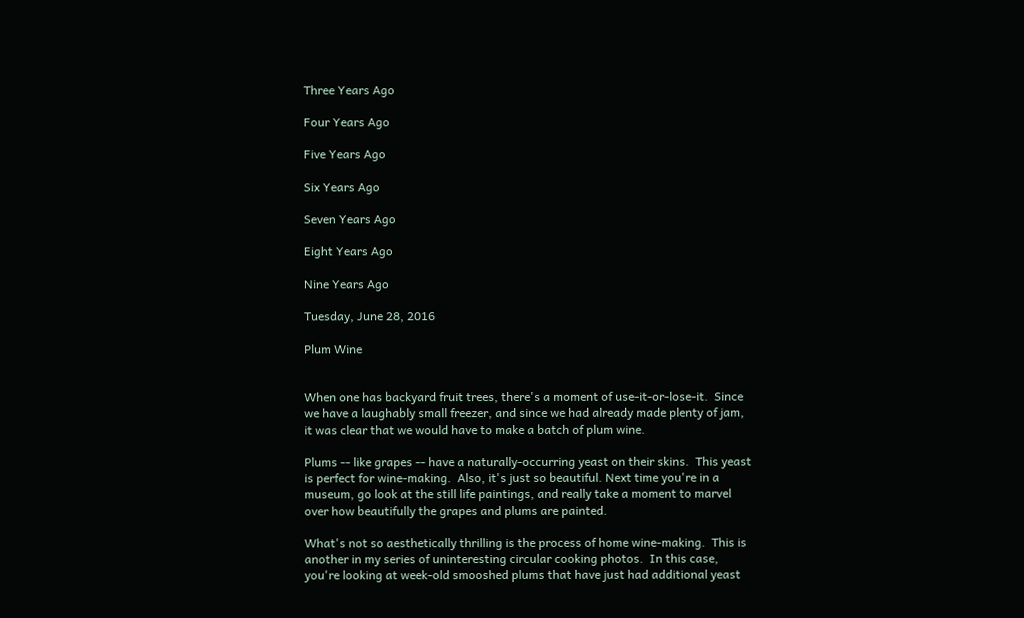Three Years Ago

Four Years Ago

Five Years Ago

Six Years Ago

Seven Years Ago

Eight Years Ago

Nine Years Ago

Tuesday, June 28, 2016

Plum Wine


When one has backyard fruit trees, there's a moment of use-it-or-lose-it.  Since we have a laughably small freezer, and since we had already made plenty of jam, it was clear that we would have to make a batch of plum wine.

Plums -- like grapes -- have a naturally-occurring yeast on their skins.  This yeast is perfect for wine-making.  Also, it's just so beautiful. Next time you're in a museum, go look at the still life paintings, and really take a moment to marvel over how beautifully the grapes and plums are painted.

What's not so aesthetically thrilling is the process of home wine-making.  This is another in my series of uninteresting circular cooking photos.  In this case, you're looking at week-old smooshed plums that have just had additional yeast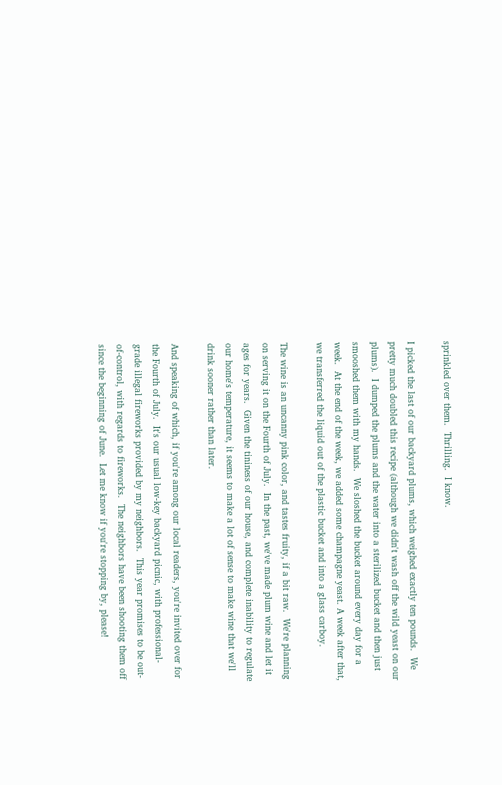sprinkled over them.  Thrilling.  I know.

I picked the last of our backyard plums, which weighed exactly ten pounds.  We pretty much doubled this recipe (although we didn't wash off the wild yeast on our plums).  I dumped the plums and the water into a sterilized bucket and then just smooshed them with my hands.  We sloshed the bucket around every day for a week.  At the end of the week, we added some champagne yeast. A week after that, we transferred the liquid out of the plastic bucket and into a glass carboy.

The wine is an uncanny pink color, and tastes fruity, if a bit raw.  We're planning on serving it on the Fourth of July.  In the past, we've made plum wine and let it ages for years.  Given the tininess of our house, and complete inability to regulate our home's temperature, it seems to make a lot of sense to make wine that we'll drink sooner rather than later.

And speaking of which, if you're among our local readers, you're invited over for the Fourth of July.  It's our usual low-key backyard picnic, with professional-grade illegal fireworks provided by my neighbors.  This year promises to be out-of-control, with regards to fireworks.  The neighbors have been shooting them off since the beginning of June.  Let me know if you're stopping by, please!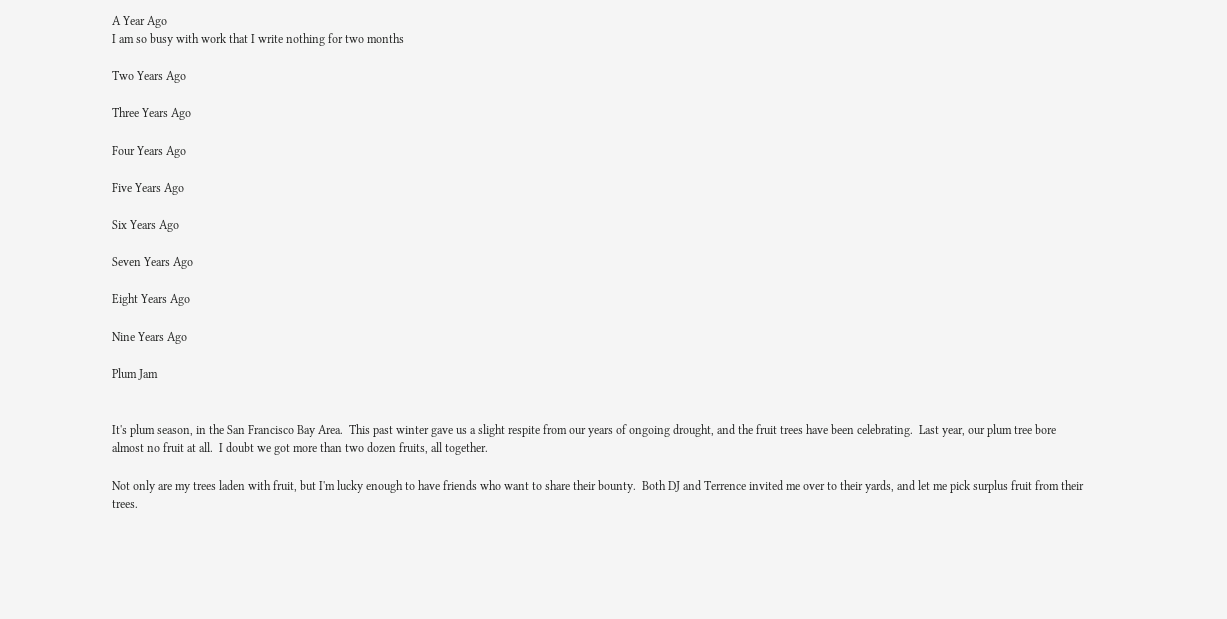A Year Ago
I am so busy with work that I write nothing for two months

Two Years Ago

Three Years Ago

Four Years Ago

Five Years Ago

Six Years Ago

Seven Years Ago

Eight Years Ago

Nine Years Ago

Plum Jam


It's plum season, in the San Francisco Bay Area.  This past winter gave us a slight respite from our years of ongoing drought, and the fruit trees have been celebrating.  Last year, our plum tree bore almost no fruit at all.  I doubt we got more than two dozen fruits, all together.

Not only are my trees laden with fruit, but I'm lucky enough to have friends who want to share their bounty.  Both DJ and Terrence invited me over to their yards, and let me pick surplus fruit from their trees.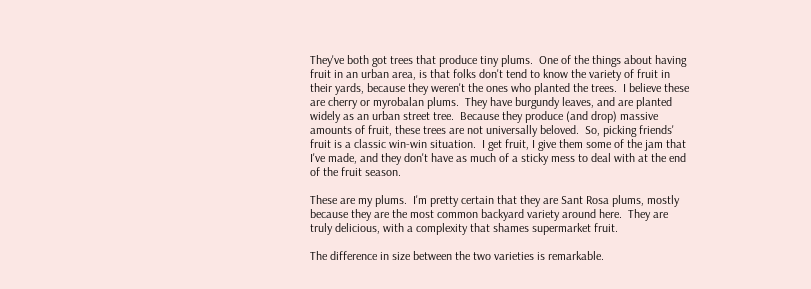They've both got trees that produce tiny plums.  One of the things about having fruit in an urban area, is that folks don't tend to know the variety of fruit in their yards, because they weren't the ones who planted the trees.  I believe these are cherry or myrobalan plums.  They have burgundy leaves, and are planted widely as an urban street tree.  Because they produce (and drop) massive amounts of fruit, these trees are not universally beloved.  So, picking friends' fruit is a classic win-win situation.  I get fruit, I give them some of the jam that I've made, and they don't have as much of a sticky mess to deal with at the end of the fruit season.

These are my plums.  I'm pretty certain that they are Sant Rosa plums, mostly because they are the most common backyard variety around here.  They are truly delicious, with a complexity that shames supermarket fruit.

The difference in size between the two varieties is remarkable.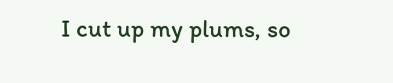I cut up my plums, so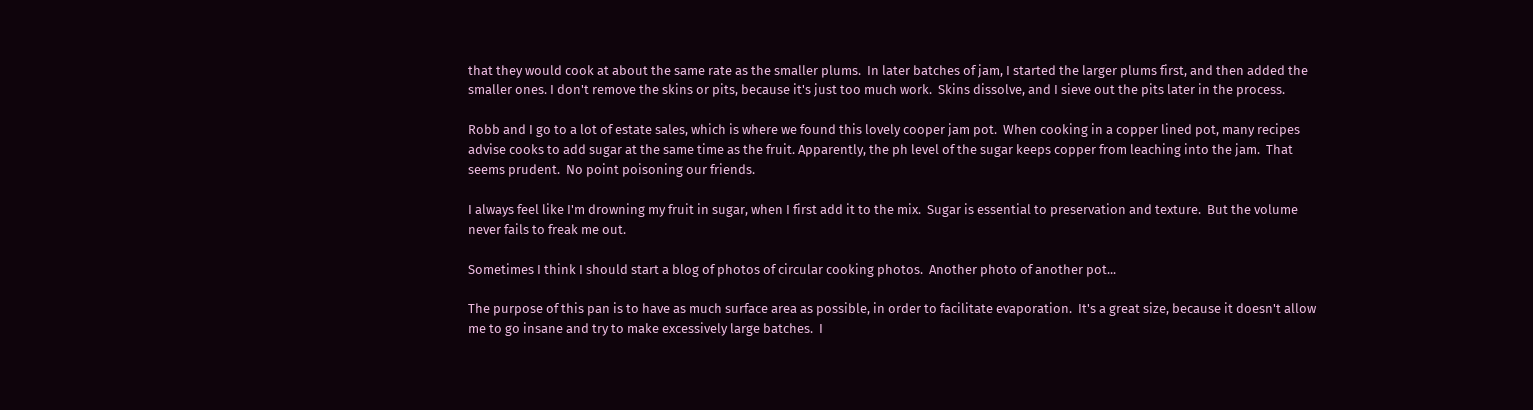that they would cook at about the same rate as the smaller plums.  In later batches of jam, I started the larger plums first, and then added the smaller ones. I don't remove the skins or pits, because it's just too much work.  Skins dissolve, and I sieve out the pits later in the process.

Robb and I go to a lot of estate sales, which is where we found this lovely cooper jam pot.  When cooking in a copper lined pot, many recipes advise cooks to add sugar at the same time as the fruit. Apparently, the ph level of the sugar keeps copper from leaching into the jam.  That seems prudent.  No point poisoning our friends.

I always feel like I'm drowning my fruit in sugar, when I first add it to the mix.  Sugar is essential to preservation and texture.  But the volume never fails to freak me out.

Sometimes I think I should start a blog of photos of circular cooking photos.  Another photo of another pot...

The purpose of this pan is to have as much surface area as possible, in order to facilitate evaporation.  It's a great size, because it doesn't allow me to go insane and try to make excessively large batches.  I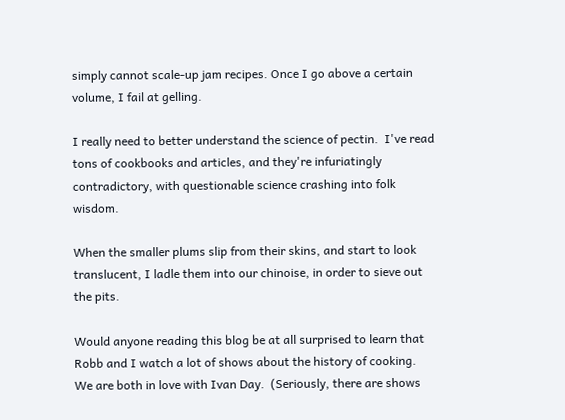simply cannot scale-up jam recipes. Once I go above a certain volume, I fail at gelling.

I really need to better understand the science of pectin.  I've read tons of cookbooks and articles, and they're infuriatingly contradictory, with questionable science crashing into folk wisdom.

When the smaller plums slip from their skins, and start to look translucent, I ladle them into our chinoise, in order to sieve out the pits.

Would anyone reading this blog be at all surprised to learn that Robb and I watch a lot of shows about the history of cooking.  We are both in love with Ivan Day.  (Seriously, there are shows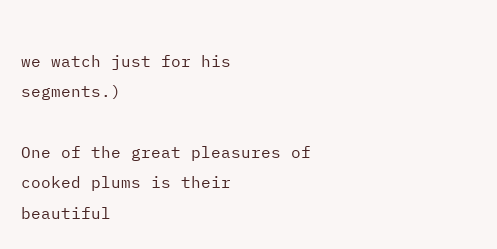we watch just for his segments.)

One of the great pleasures of cooked plums is their beautiful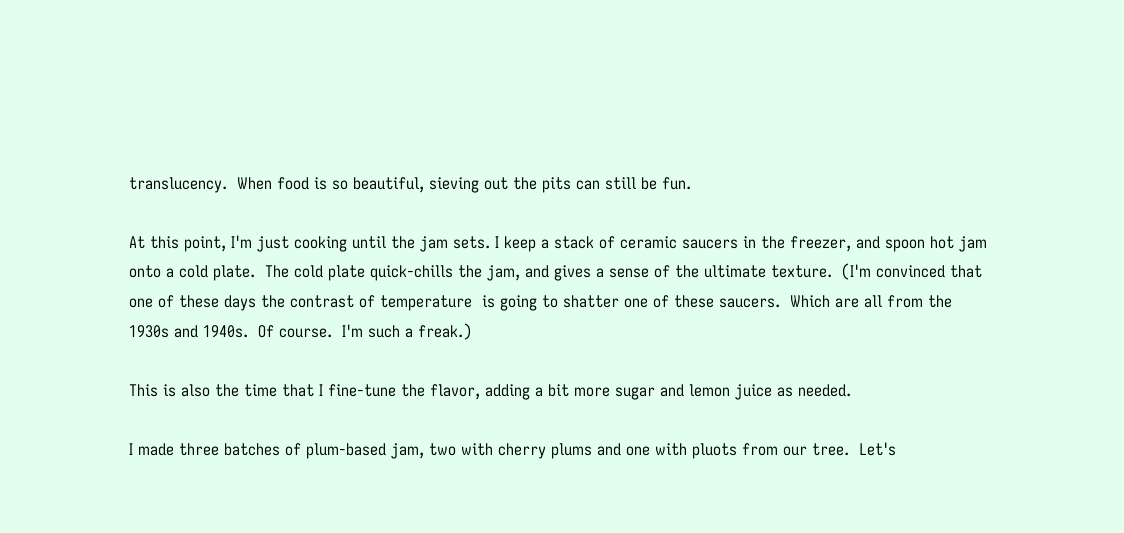translucency.  When food is so beautiful, sieving out the pits can still be fun.

At this point, I'm just cooking until the jam sets. I keep a stack of ceramic saucers in the freezer, and spoon hot jam onto a cold plate.  The cold plate quick-chills the jam, and gives a sense of the ultimate texture.  (I'm convinced that one of these days the contrast of temperature  is going to shatter one of these saucers.  Which are all from the 1930s and 1940s.  Of course.  I'm such a freak.)

This is also the time that I fine-tune the flavor, adding a bit more sugar and lemon juice as needed.

I made three batches of plum-based jam, two with cherry plums and one with pluots from our tree.  Let's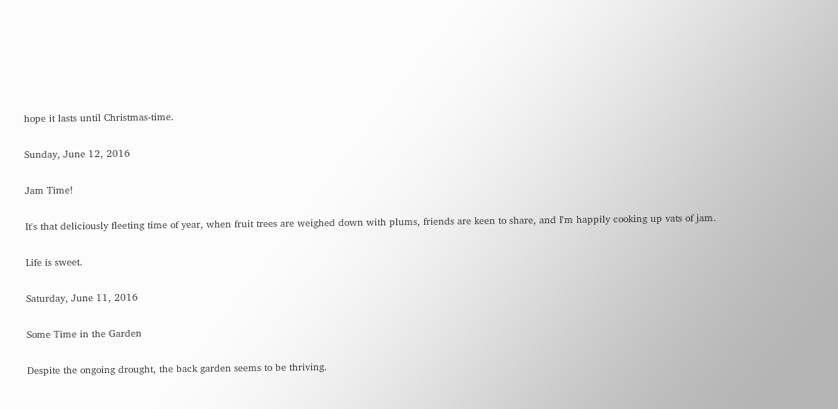hope it lasts until Christmas-time.

Sunday, June 12, 2016

Jam Time!

It's that deliciously fleeting time of year, when fruit trees are weighed down with plums, friends are keen to share, and I'm happily cooking up vats of jam.

Life is sweet.

Saturday, June 11, 2016

Some Time in the Garden

Despite the ongoing drought, the back garden seems to be thriving.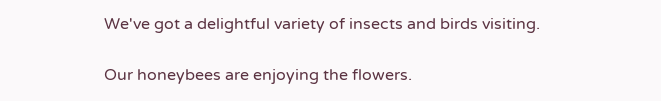We've got a delightful variety of insects and birds visiting.

Our honeybees are enjoying the flowers.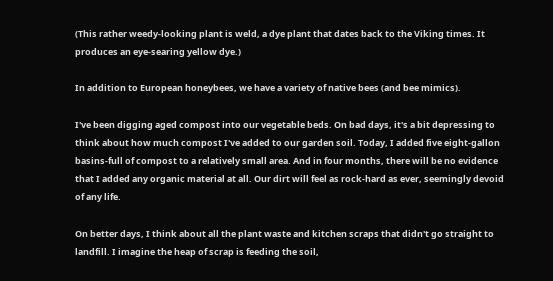(This rather weedy-looking plant is weld, a dye plant that dates back to the Viking times. It produces an eye-searing yellow dye.)

In addition to European honeybees, we have a variety of native bees (and bee mimics).

I've been digging aged compost into our vegetable beds. On bad days, it's a bit depressing to think about how much compost I've added to our garden soil. Today, I added five eight-gallon basins-full of compost to a relatively small area. And in four months, there will be no evidence that I added any organic material at all. Our dirt will feel as rock-hard as ever, seemingly devoid of any life.

On better days, I think about all the plant waste and kitchen scraps that didn't go straight to landfill. I imagine the heap of scrap is feeding the soil,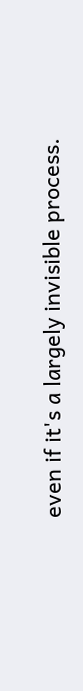even if it's a largely invisible process.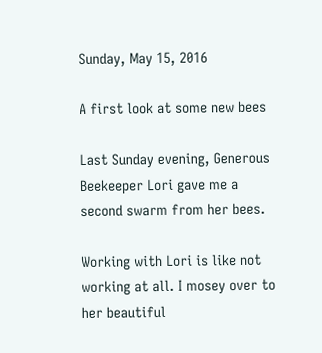Sunday, May 15, 2016

A first look at some new bees

Last Sunday evening, Generous Beekeeper Lori gave me a second swarm from her bees.

Working with Lori is like not working at all. I mosey over to her beautiful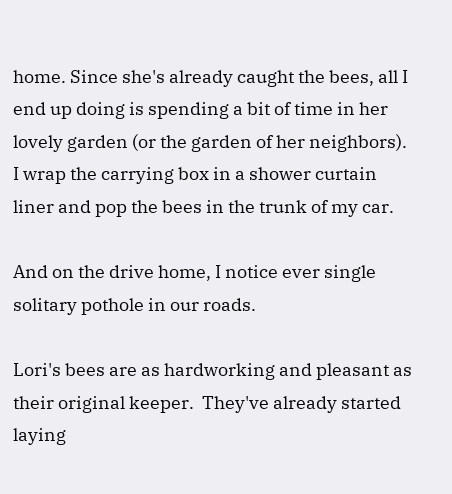home. Since she's already caught the bees, all I end up doing is spending a bit of time in her lovely garden (or the garden of her neighbors).  I wrap the carrying box in a shower curtain liner and pop the bees in the trunk of my car.

And on the drive home, I notice ever single solitary pothole in our roads.

Lori's bees are as hardworking and pleasant as their original keeper.  They've already started laying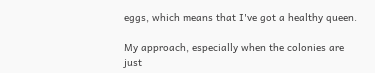eggs, which means that I've got a healthy queen.

My approach, especially when the colonies are just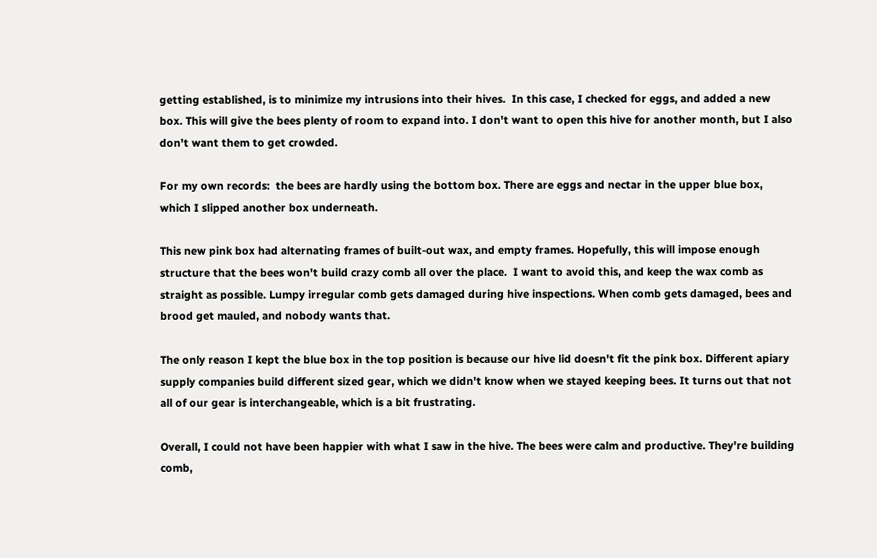getting established, is to minimize my intrusions into their hives.  In this case, I checked for eggs, and added a new box. This will give the bees plenty of room to expand into. I don't want to open this hive for another month, but I also don't want them to get crowded.

For my own records:  the bees are hardly using the bottom box. There are eggs and nectar in the upper blue box, which I slipped another box underneath.

This new pink box had alternating frames of built-out wax, and empty frames. Hopefully, this will impose enough structure that the bees won't build crazy comb all over the place.  I want to avoid this, and keep the wax comb as straight as possible. Lumpy irregular comb gets damaged during hive inspections. When comb gets damaged, bees and brood get mauled, and nobody wants that.

The only reason I kept the blue box in the top position is because our hive lid doesn't fit the pink box. Different apiary supply companies build different sized gear, which we didn't know when we stayed keeping bees. It turns out that not all of our gear is interchangeable, which is a bit frustrating.

Overall, I could not have been happier with what I saw in the hive. The bees were calm and productive. They're building comb,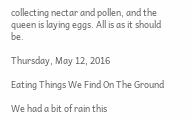collecting nectar and pollen, and the queen is laying eggs. All is as it should be.

Thursday, May 12, 2016

Eating Things We Find On The Ground

We had a bit of rain this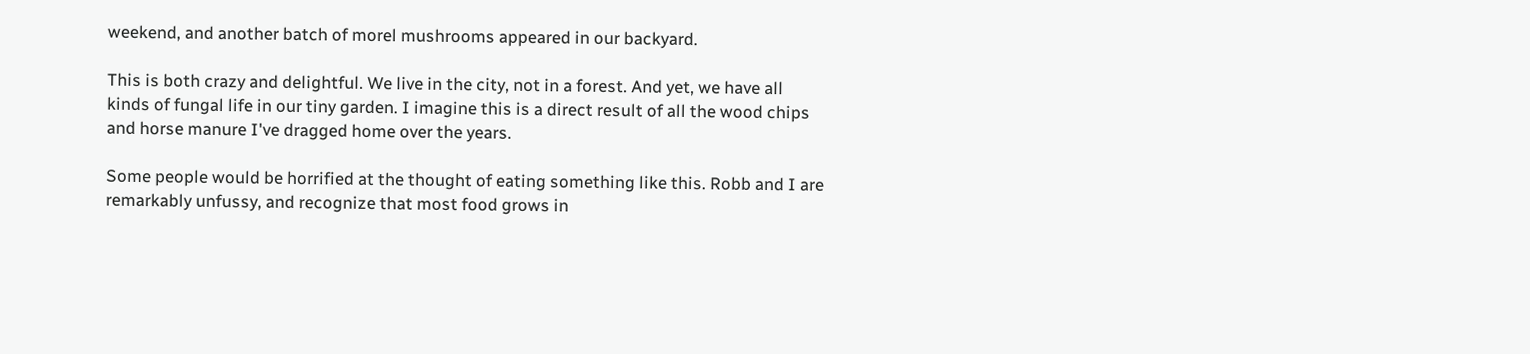weekend, and another batch of morel mushrooms appeared in our backyard.

This is both crazy and delightful. We live in the city, not in a forest. And yet, we have all kinds of fungal life in our tiny garden. I imagine this is a direct result of all the wood chips and horse manure I've dragged home over the years.

Some people would be horrified at the thought of eating something like this. Robb and I are remarkably unfussy, and recognize that most food grows in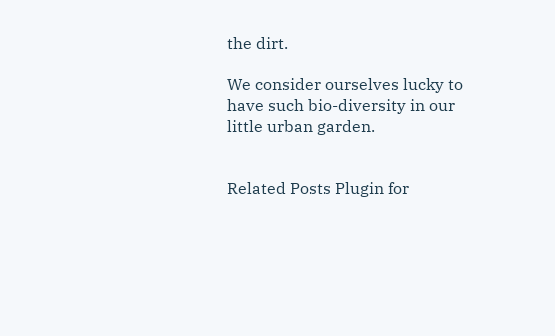the dirt.

We consider ourselves lucky to have such bio-diversity in our little urban garden.


Related Posts Plugin for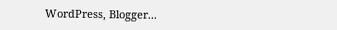WordPress, Blogger...